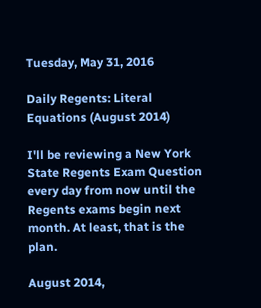Tuesday, May 31, 2016

Daily Regents: Literal Equations (August 2014)

I'll be reviewing a New York State Regents Exam Question every day from now until the Regents exams begin next month. At least, that is the plan.

August 2014,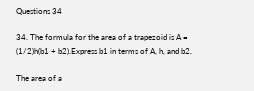Questions 34

34. The formula for the area of a trapezoid is A = (1/2)h(b1 + b2).Express b1 in terms of A, h, and b2.

The area of a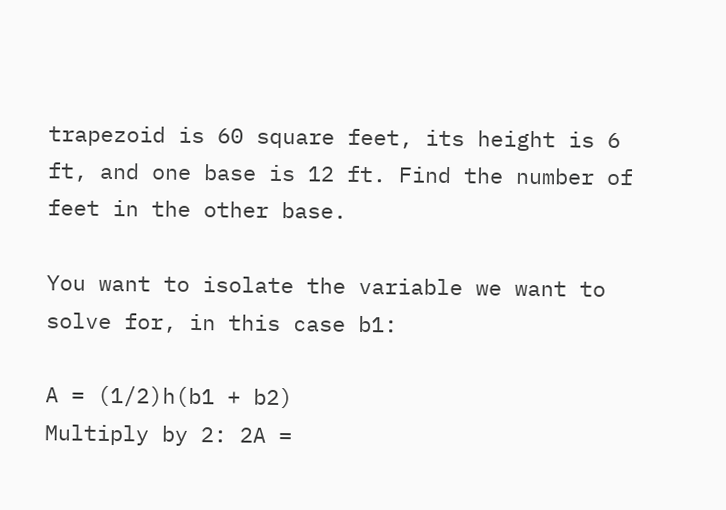trapezoid is 60 square feet, its height is 6 ft, and one base is 12 ft. Find the number of feet in the other base.

You want to isolate the variable we want to solve for, in this case b1:

A = (1/2)h(b1 + b2)
Multiply by 2: 2A =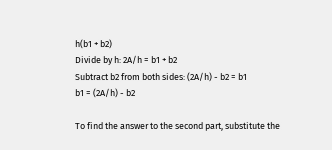h(b1 + b2)
Divide by h: 2A/h = b1 + b2
Subtract b2 from both sides: (2A/h) - b2 = b1
b1 = (2A/h) - b2

To find the answer to the second part, substitute the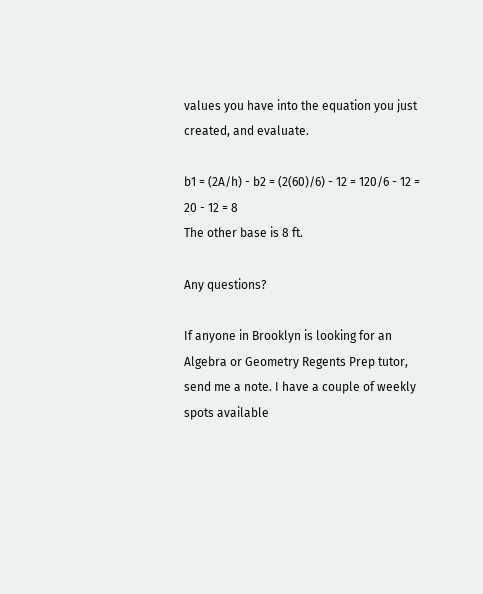values you have into the equation you just created, and evaluate.

b1 = (2A/h) - b2 = (2(60)/6) - 12 = 120/6 - 12 = 20 - 12 = 8
The other base is 8 ft.

Any questions?

If anyone in Brooklyn is looking for an Algebra or Geometry Regents Prep tutor, send me a note. I have a couple of weekly spots available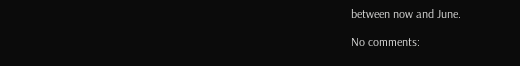between now and June.

No comments: